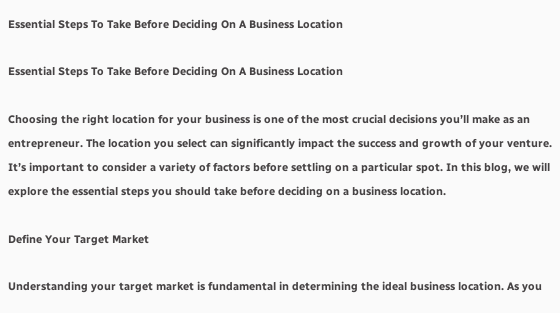Essential Steps To Take Before Deciding On A Business Location

Essential Steps To Take Before Deciding On A Business Location

Choosing the right location for your business is one of the most crucial decisions you’ll make as an entrepreneur. The location you select can significantly impact the success and growth of your venture. It’s important to consider a variety of factors before settling on a particular spot. In this blog, we will explore the essential steps you should take before deciding on a business location.

Define Your Target Market

Understanding your target market is fundamental in determining the ideal business location. As you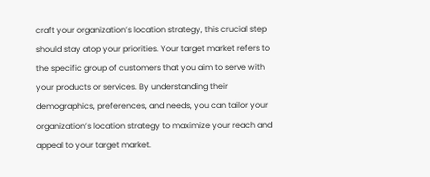craft your organization’s location strategy, this crucial step should stay atop your priorities. Your target market refers to the specific group of customers that you aim to serve with your products or services. By understanding their demographics, preferences, and needs, you can tailor your organization’s location strategy to maximize your reach and appeal to your target market.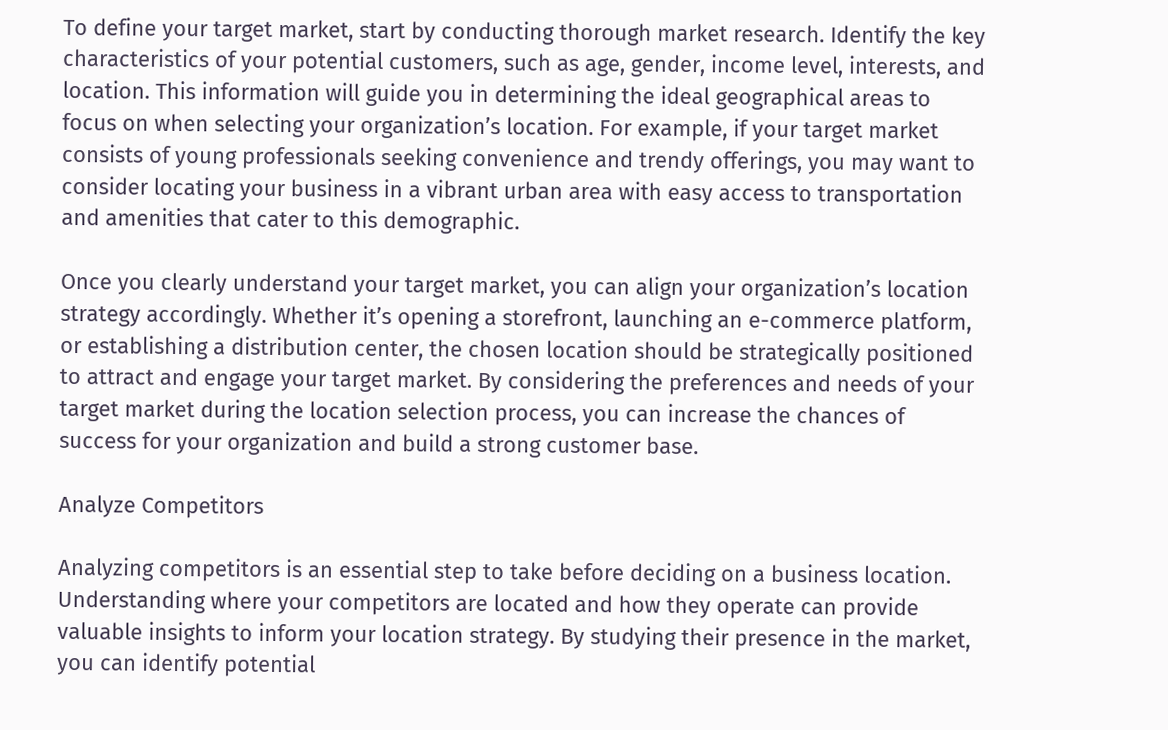To define your target market, start by conducting thorough market research. Identify the key characteristics of your potential customers, such as age, gender, income level, interests, and location. This information will guide you in determining the ideal geographical areas to focus on when selecting your organization’s location. For example, if your target market consists of young professionals seeking convenience and trendy offerings, you may want to consider locating your business in a vibrant urban area with easy access to transportation and amenities that cater to this demographic.

Once you clearly understand your target market, you can align your organization’s location strategy accordingly. Whether it’s opening a storefront, launching an e-commerce platform, or establishing a distribution center, the chosen location should be strategically positioned to attract and engage your target market. By considering the preferences and needs of your target market during the location selection process, you can increase the chances of success for your organization and build a strong customer base.

Analyze Competitors

Analyzing competitors is an essential step to take before deciding on a business location. Understanding where your competitors are located and how they operate can provide valuable insights to inform your location strategy. By studying their presence in the market, you can identify potential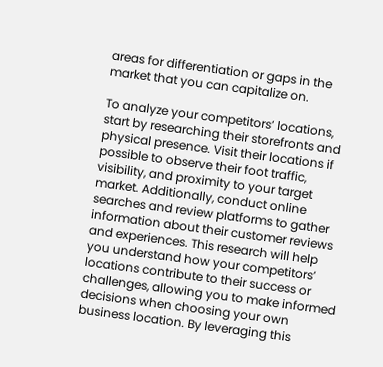areas for differentiation or gaps in the market that you can capitalize on.

To analyze your competitors’ locations, start by researching their storefronts and physical presence. Visit their locations if possible to observe their foot traffic, visibility, and proximity to your target market. Additionally, conduct online searches and review platforms to gather information about their customer reviews and experiences. This research will help you understand how your competitors’ locations contribute to their success or challenges, allowing you to make informed decisions when choosing your own business location. By leveraging this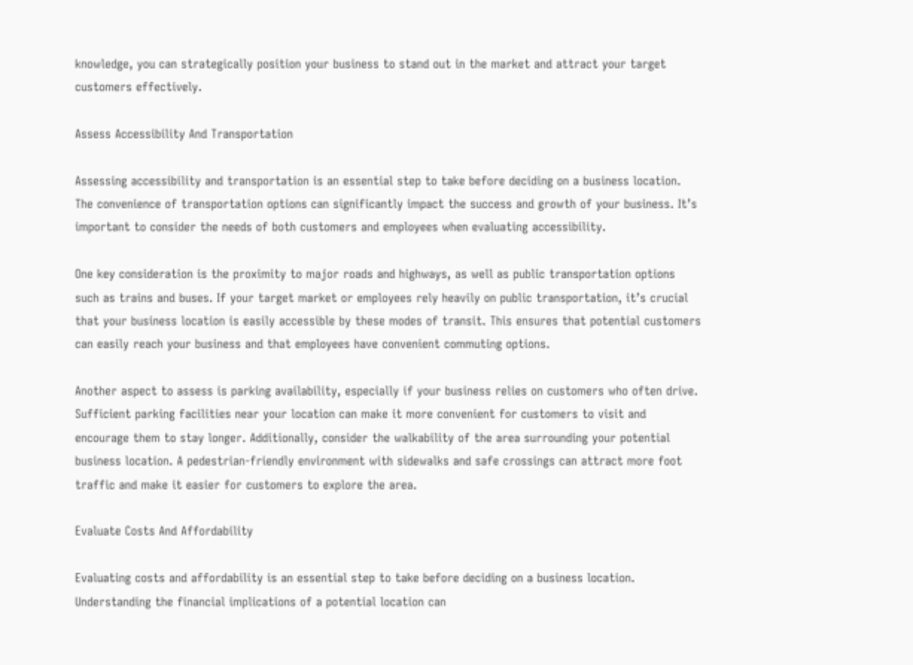knowledge, you can strategically position your business to stand out in the market and attract your target customers effectively.

Assess Accessibility And Transportation

Assessing accessibility and transportation is an essential step to take before deciding on a business location. The convenience of transportation options can significantly impact the success and growth of your business. It’s important to consider the needs of both customers and employees when evaluating accessibility.

One key consideration is the proximity to major roads and highways, as well as public transportation options such as trains and buses. If your target market or employees rely heavily on public transportation, it’s crucial that your business location is easily accessible by these modes of transit. This ensures that potential customers can easily reach your business and that employees have convenient commuting options.

Another aspect to assess is parking availability, especially if your business relies on customers who often drive. Sufficient parking facilities near your location can make it more convenient for customers to visit and encourage them to stay longer. Additionally, consider the walkability of the area surrounding your potential business location. A pedestrian-friendly environment with sidewalks and safe crossings can attract more foot traffic and make it easier for customers to explore the area.

Evaluate Costs And Affordability

Evaluating costs and affordability is an essential step to take before deciding on a business location. Understanding the financial implications of a potential location can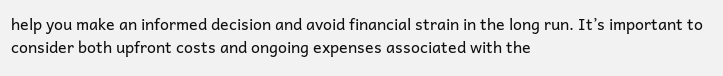help you make an informed decision and avoid financial strain in the long run. It’s important to consider both upfront costs and ongoing expenses associated with the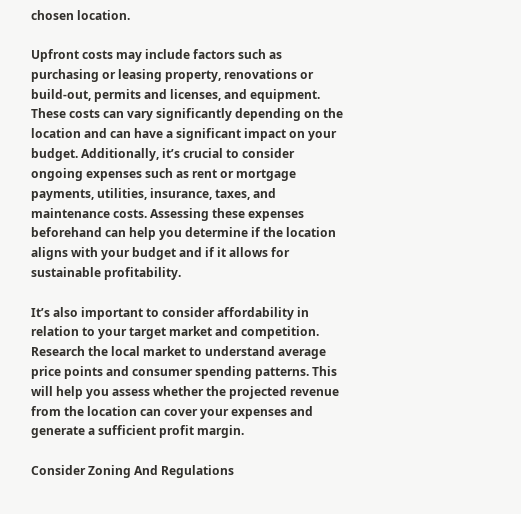chosen location.

Upfront costs may include factors such as purchasing or leasing property, renovations or build-out, permits and licenses, and equipment. These costs can vary significantly depending on the location and can have a significant impact on your budget. Additionally, it’s crucial to consider ongoing expenses such as rent or mortgage payments, utilities, insurance, taxes, and maintenance costs. Assessing these expenses beforehand can help you determine if the location aligns with your budget and if it allows for sustainable profitability.

It’s also important to consider affordability in relation to your target market and competition. Research the local market to understand average price points and consumer spending patterns. This will help you assess whether the projected revenue from the location can cover your expenses and generate a sufficient profit margin.

Consider Zoning And Regulations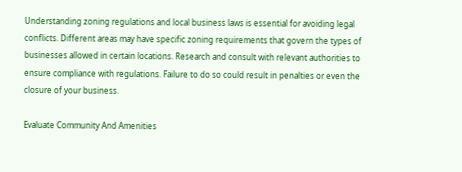Understanding zoning regulations and local business laws is essential for avoiding legal conflicts. Different areas may have specific zoning requirements that govern the types of businesses allowed in certain locations. Research and consult with relevant authorities to ensure compliance with regulations. Failure to do so could result in penalties or even the closure of your business.

Evaluate Community And Amenities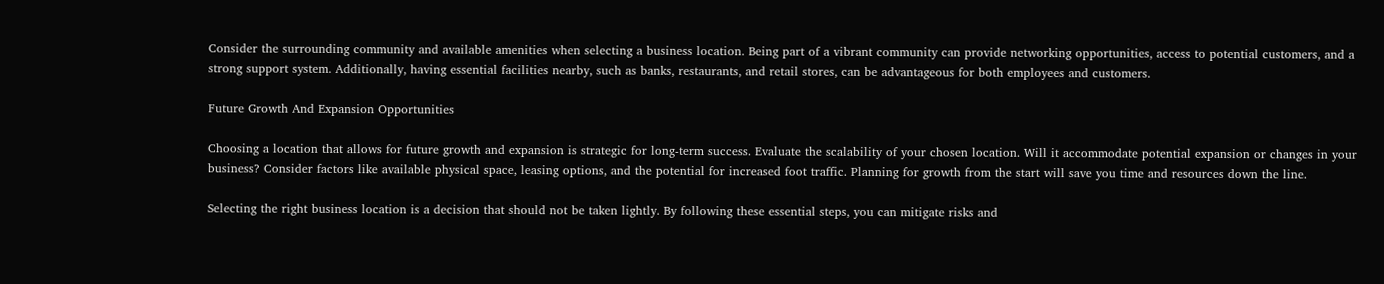Consider the surrounding community and available amenities when selecting a business location. Being part of a vibrant community can provide networking opportunities, access to potential customers, and a strong support system. Additionally, having essential facilities nearby, such as banks, restaurants, and retail stores, can be advantageous for both employees and customers.

Future Growth And Expansion Opportunities

Choosing a location that allows for future growth and expansion is strategic for long-term success. Evaluate the scalability of your chosen location. Will it accommodate potential expansion or changes in your business? Consider factors like available physical space, leasing options, and the potential for increased foot traffic. Planning for growth from the start will save you time and resources down the line.

Selecting the right business location is a decision that should not be taken lightly. By following these essential steps, you can mitigate risks and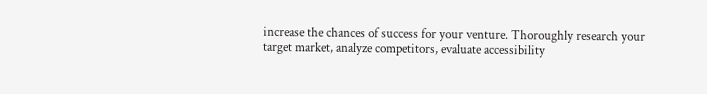increase the chances of success for your venture. Thoroughly research your target market, analyze competitors, evaluate accessibility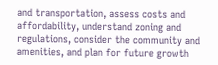and transportation, assess costs and affordability, understand zoning and regulations, consider the community and amenities, and plan for future growth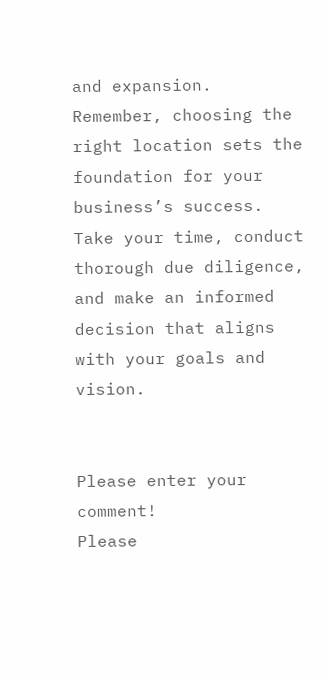and expansion. Remember, choosing the right location sets the foundation for your business’s success. Take your time, conduct thorough due diligence, and make an informed decision that aligns with your goals and vision.


Please enter your comment!
Please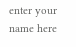enter your name here